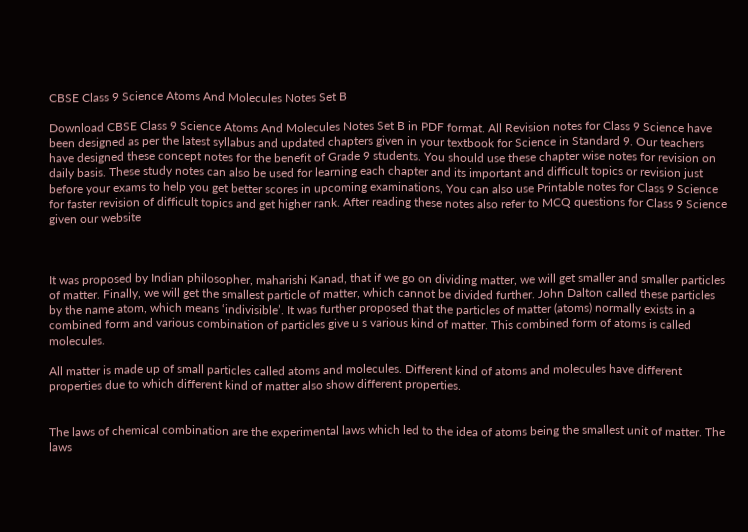CBSE Class 9 Science Atoms And Molecules Notes Set B

Download CBSE Class 9 Science Atoms And Molecules Notes Set B in PDF format. All Revision notes for Class 9 Science have been designed as per the latest syllabus and updated chapters given in your textbook for Science in Standard 9. Our teachers have designed these concept notes for the benefit of Grade 9 students. You should use these chapter wise notes for revision on daily basis. These study notes can also be used for learning each chapter and its important and difficult topics or revision just before your exams to help you get better scores in upcoming examinations, You can also use Printable notes for Class 9 Science for faster revision of difficult topics and get higher rank. After reading these notes also refer to MCQ questions for Class 9 Science given our website



It was proposed by Indian philosopher, maharishi Kanad, that if we go on dividing matter, we will get smaller and smaller particles of matter. Finally, we will get the smallest particle of matter, which cannot be divided further. John Dalton called these particles by the name atom, which means ‘indivisible’. It was further proposed that the particles of matter (atoms) normally exists in a combined form and various combination of particles give u s various kind of matter. This combined form of atoms is called molecules.

All matter is made up of small particles called atoms and molecules. Different kind of atoms and molecules have different properties due to which different kind of matter also show different properties.


The laws of chemical combination are the experimental laws which led to the idea of atoms being the smallest unit of matter. The laws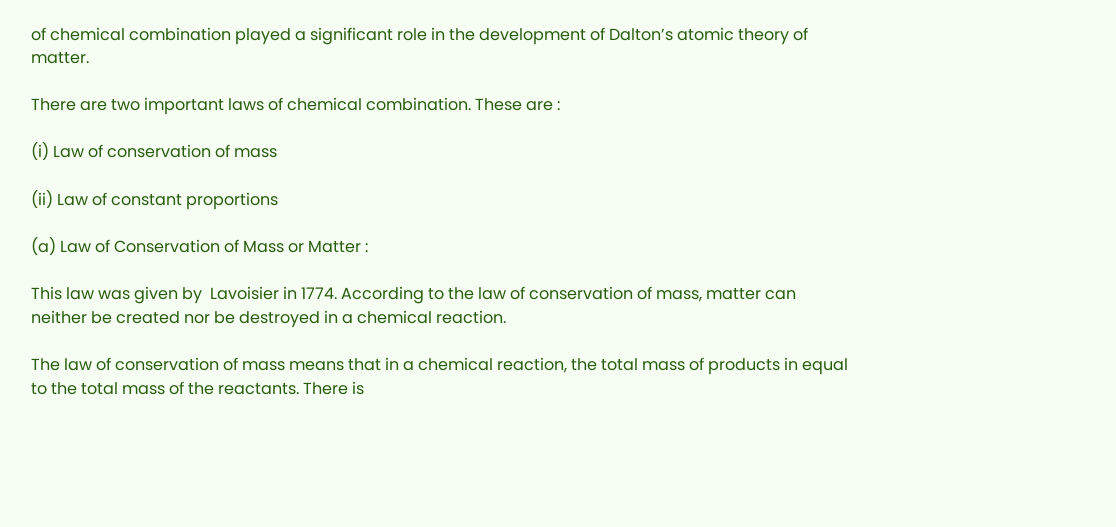of chemical combination played a significant role in the development of Dalton’s atomic theory of matter.

There are two important laws of chemical combination. These are :

(i) Law of conservation of mass

(ii) Law of constant proportions

(a) Law of Conservation of Mass or Matter :

This law was given by  Lavoisier in 1774. According to the law of conservation of mass, matter can neither be created nor be destroyed in a chemical reaction.

The law of conservation of mass means that in a chemical reaction, the total mass of products in equal to the total mass of the reactants. There is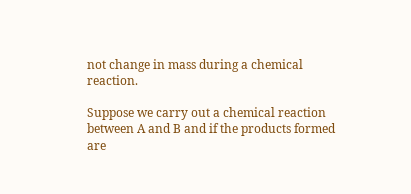not change in mass during a chemical reaction.

Suppose we carry out a chemical reaction between A and B and if the products formed are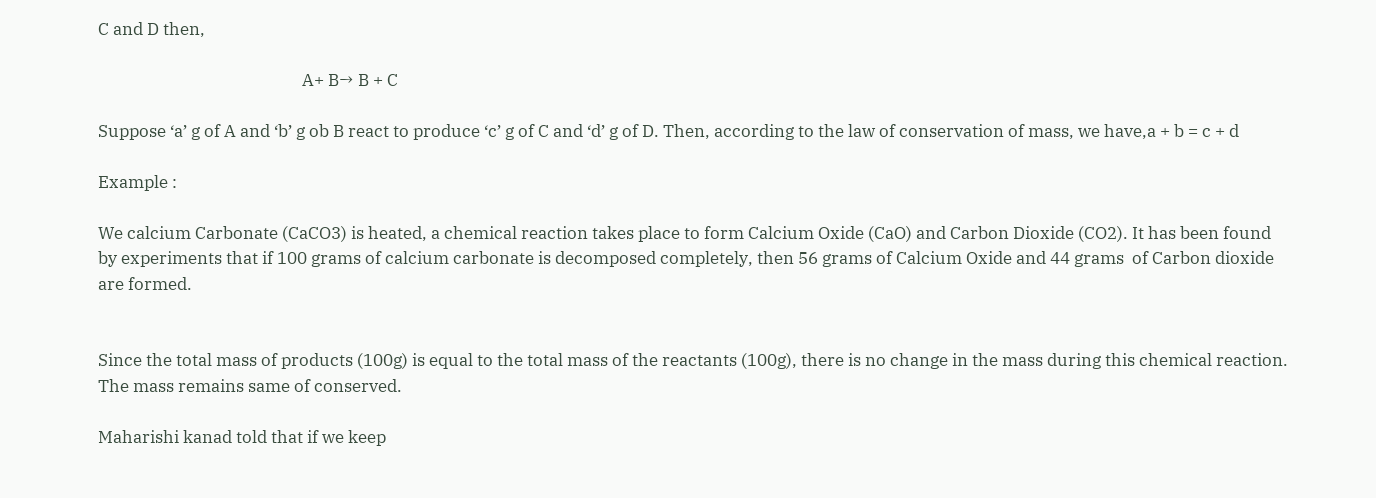C and D then,

                                                   A+ B→ B + C

Suppose ‘a’ g of A and ‘b’ g ob B react to produce ‘c’ g of C and ‘d’ g of D. Then, according to the law of conservation of mass, we have,a + b = c + d

Example :

We calcium Carbonate (CaCO3) is heated, a chemical reaction takes place to form Calcium Oxide (CaO) and Carbon Dioxide (CO2). It has been found by experiments that if 100 grams of calcium carbonate is decomposed completely, then 56 grams of Calcium Oxide and 44 grams  of Carbon dioxide are formed.


Since the total mass of products (100g) is equal to the total mass of the reactants (100g), there is no change in the mass during this chemical reaction. The mass remains same of conserved.

Maharishi kanad told that if we keep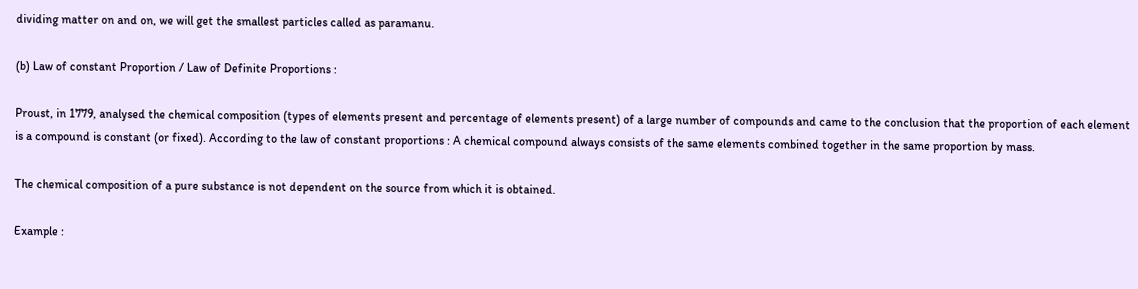dividing matter on and on, we will get the smallest particles called as paramanu.

(b) Law of constant Proportion / Law of Definite Proportions :

Proust, in 1779, analysed the chemical composition (types of elements present and percentage of elements present) of a large number of compounds and came to the conclusion that the proportion of each element is a compound is constant (or fixed). According to the law of constant proportions : A chemical compound always consists of the same elements combined together in the same proportion by mass.

The chemical composition of a pure substance is not dependent on the source from which it is obtained.

Example :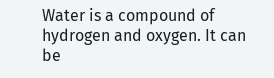Water is a compound of hydrogen and oxygen. It can be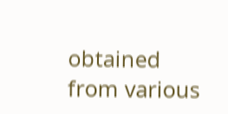obtained from various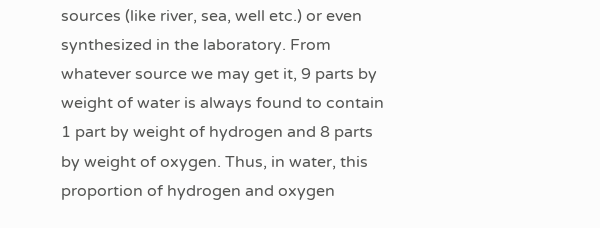sources (like river, sea, well etc.) or even synthesized in the laboratory. From whatever source we may get it, 9 parts by weight of water is always found to contain 1 part by weight of hydrogen and 8 parts by weight of oxygen. Thus, in water, this proportion of hydrogen and oxygen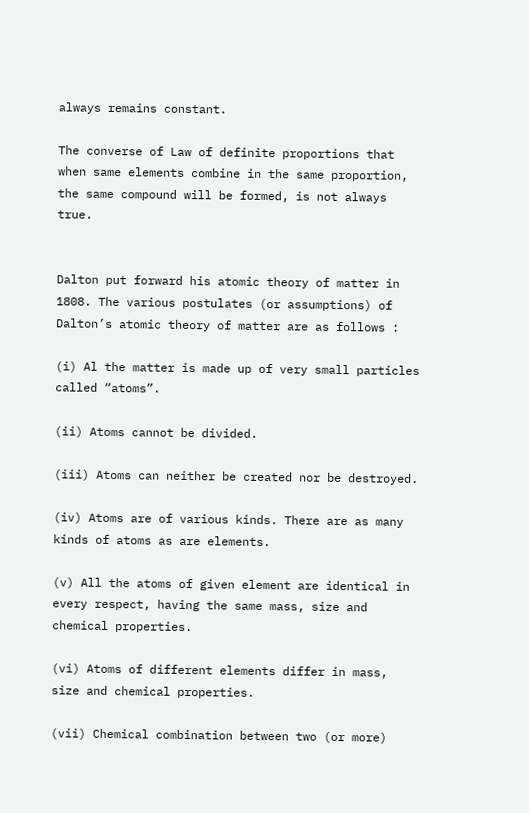always remains constant.

The converse of Law of definite proportions that when same elements combine in the same proportion, the same compound will be formed, is not always true.


Dalton put forward his atomic theory of matter in 1808. The various postulates (or assumptions) of Dalton’s atomic theory of matter are as follows :

(i) Al the matter is made up of very small particles called “atoms”.

(ii) Atoms cannot be divided.

(iii) Atoms can neither be created nor be destroyed.

(iv) Atoms are of various kinds. There are as many kinds of atoms as are elements.

(v) All the atoms of given element are identical in every respect, having the same mass, size and chemical properties.

(vi) Atoms of different elements differ in mass, size and chemical properties.

(vii) Chemical combination between two (or more)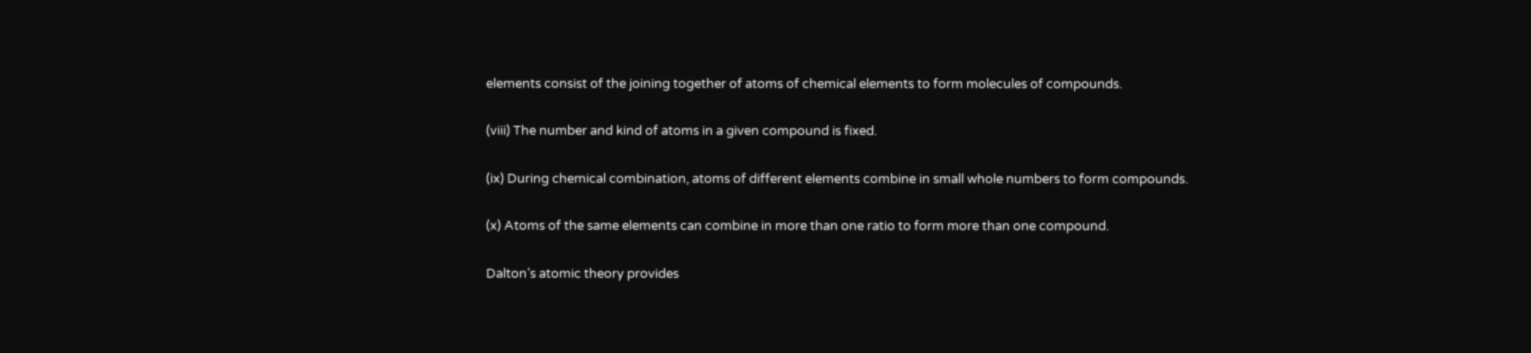elements consist of the joining together of atoms of chemical elements to form molecules of compounds.

(viii) The number and kind of atoms in a given compound is fixed.

(ix) During chemical combination, atoms of different elements combine in small whole numbers to form compounds.

(x) Atoms of the same elements can combine in more than one ratio to form more than one compound.

Dalton’s atomic theory provides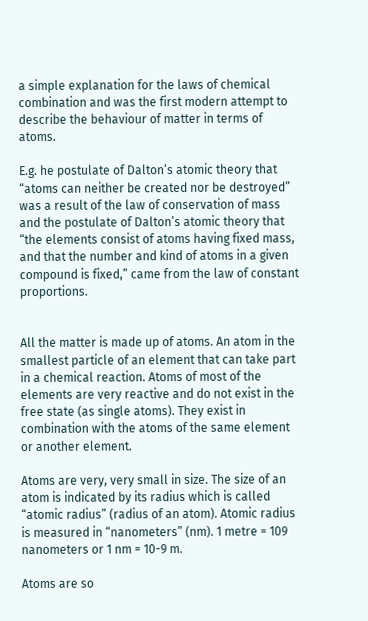a simple explanation for the laws of chemical combination and was the first modern attempt to describe the behaviour of matter in terms of atoms.

E.g. he postulate of Dalton’s atomic theory that “atoms can neither be created nor be destroyed” was a result of the law of conservation of mass and the postulate of Dalton’s atomic theory that “the elements consist of atoms having fixed mass, and that the number and kind of atoms in a given compound is fixed,” came from the law of constant proportions.


All the matter is made up of atoms. An atom in the smallest particle of an element that can take part in a chemical reaction. Atoms of most of the elements are very reactive and do not exist in the free state (as single atoms). They exist in combination with the atoms of the same element or another element.

Atoms are very, very small in size. The size of an atom is indicated by its radius which is called “atomic radius” (radius of an atom). Atomic radius is measured in “nanometers” (nm). 1 metre = 109 nanometers or 1 nm = 10-9 m.

Atoms are so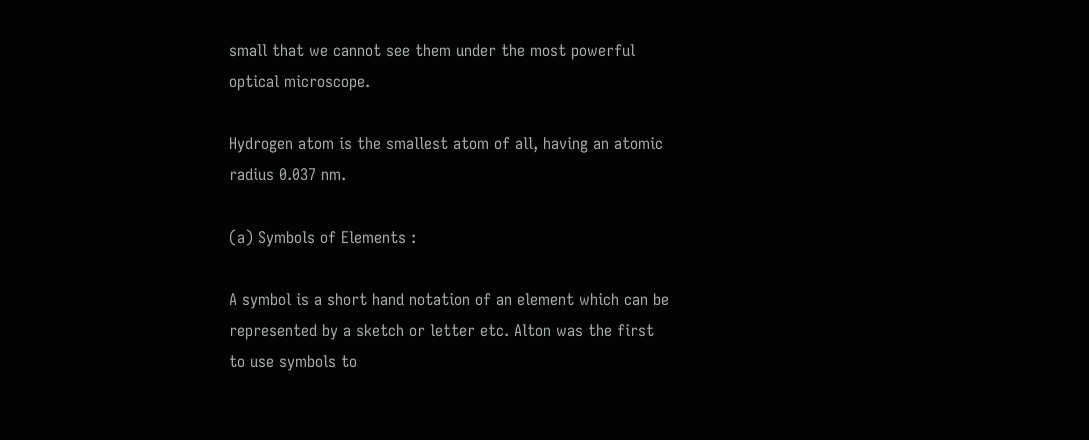small that we cannot see them under the most powerful optical microscope.

Hydrogen atom is the smallest atom of all, having an atomic radius 0.037 nm.

(a) Symbols of Elements :

A symbol is a short hand notation of an element which can be represented by a sketch or letter etc. Alton was the first to use symbols to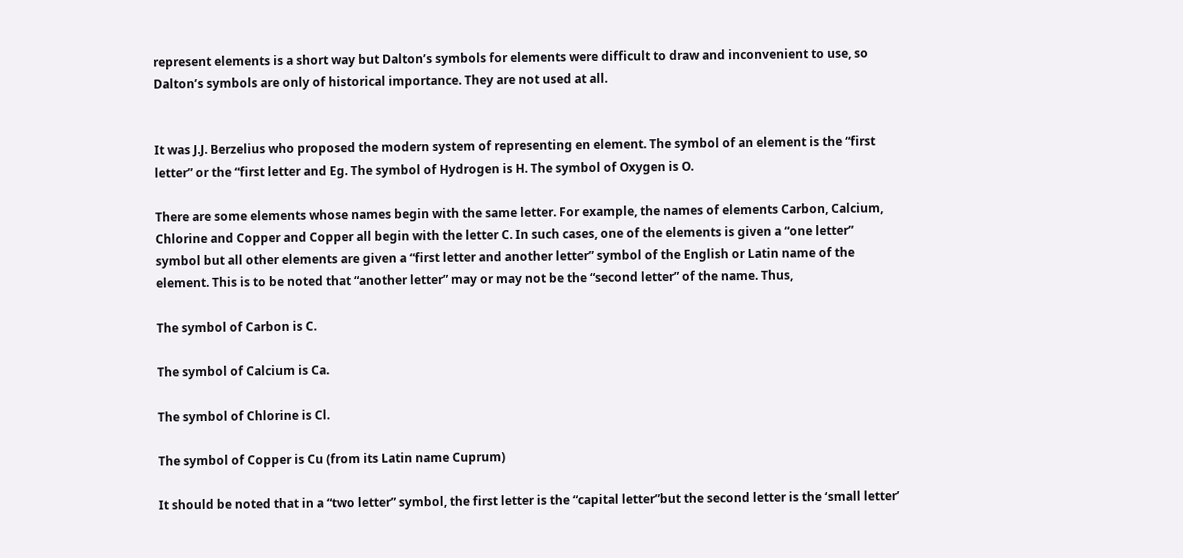represent elements is a short way but Dalton’s symbols for elements were difficult to draw and inconvenient to use, so Dalton’s symbols are only of historical importance. They are not used at all.


It was J.J. Berzelius who proposed the modern system of representing en element. The symbol of an element is the “first letter” or the “first letter and Eg. The symbol of Hydrogen is H. The symbol of Oxygen is O.

There are some elements whose names begin with the same letter. For example, the names of elements Carbon, Calcium, Chlorine and Copper and Copper all begin with the letter C. In such cases, one of the elements is given a “one letter” symbol but all other elements are given a “first letter and another letter” symbol of the English or Latin name of the element. This is to be noted that “another letter” may or may not be the “second letter” of the name. Thus,

The symbol of Carbon is C.

The symbol of Calcium is Ca.

The symbol of Chlorine is Cl.

The symbol of Copper is Cu (from its Latin name Cuprum)

It should be noted that in a “two letter” symbol, the first letter is the “capital letter”but the second letter is the ‘small letter’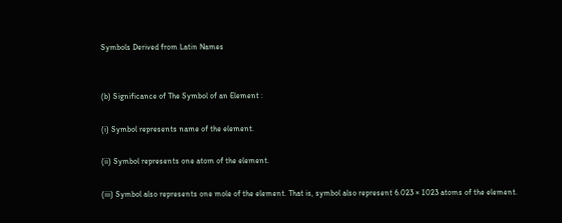Symbols Derived from Latin Names


(b) Significance of The Symbol of an Element :

(i) Symbol represents name of the element.

(ii) Symbol represents one atom of the element.

(iii) Symbol also represents one mole of the element. That is, symbol also represent 6.023 × 1023 atoms of the element.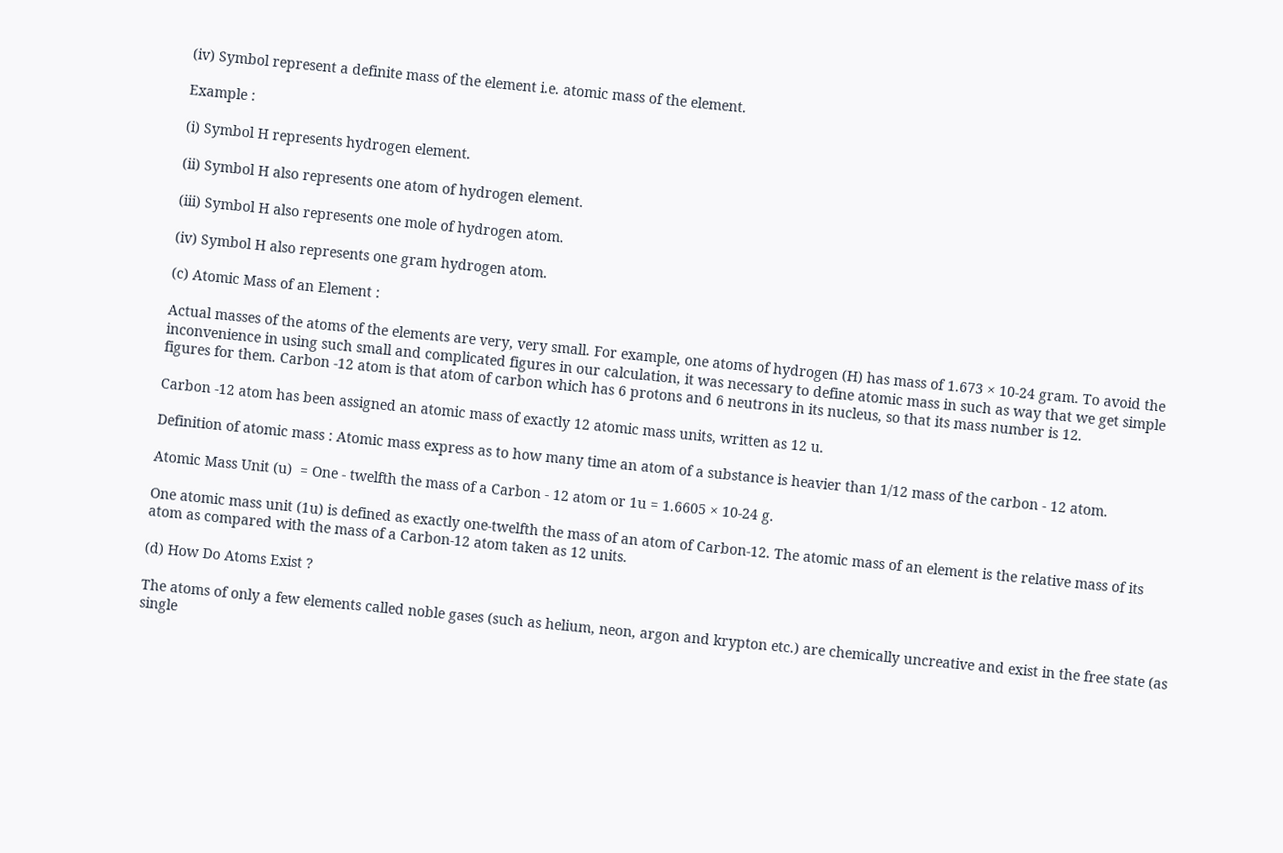(iv) Symbol represent a definite mass of the element i.e. atomic mass of the element.

Example :

(i) Symbol H represents hydrogen element.

(ii) Symbol H also represents one atom of hydrogen element.

(iii) Symbol H also represents one mole of hydrogen atom.

(iv) Symbol H also represents one gram hydrogen atom.

(c) Atomic Mass of an Element :

Actual masses of the atoms of the elements are very, very small. For example, one atoms of hydrogen (H) has mass of 1.673 × 10-24 gram. To avoid the inconvenience in using such small and complicated figures in our calculation, it was necessary to define atomic mass in such as way that we get simple figures for them. Carbon -12 atom is that atom of carbon which has 6 protons and 6 neutrons in its nucleus, so that its mass number is 12.

Carbon -12 atom has been assigned an atomic mass of exactly 12 atomic mass units, written as 12 u.

Definition of atomic mass : Atomic mass express as to how many time an atom of a substance is heavier than 1/12 mass of the carbon - 12 atom.

Atomic Mass Unit (u)  = One - twelfth the mass of a Carbon - 12 atom or 1u = 1.6605 × 10-24 g.

One atomic mass unit (1u) is defined as exactly one-twelfth the mass of an atom of Carbon-12. The atomic mass of an element is the relative mass of its atom as compared with the mass of a Carbon-12 atom taken as 12 units.

(d) How Do Atoms Exist ?

The atoms of only a few elements called noble gases (such as helium, neon, argon and krypton etc.) are chemically uncreative and exist in the free state (as single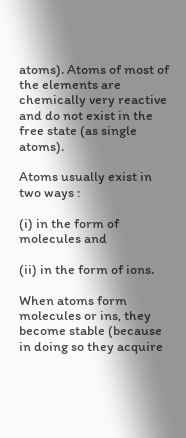atoms). Atoms of most of the elements are chemically very reactive and do not exist in the free state (as single atoms).

Atoms usually exist in two ways :

(i) in the form of molecules and

(ii) in the form of ions.

When atoms form molecules or ins, they become stable (because in doing so they acquire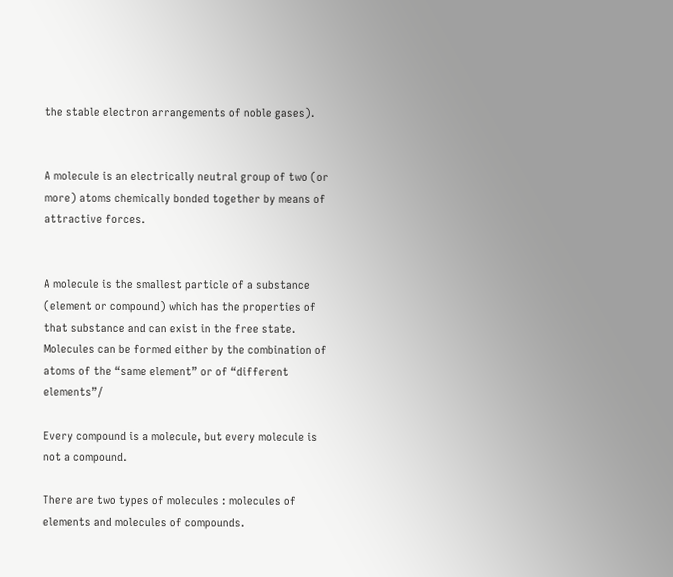the stable electron arrangements of noble gases).


A molecule is an electrically neutral group of two (or more) atoms chemically bonded together by means of attractive forces.


A molecule is the smallest particle of a substance (element or compound) which has the properties of that substance and can exist in the free state. Molecules can be formed either by the combination of atoms of the “same element” or of “different elements”/

Every compound is a molecule, but every molecule is not a compound.

There are two types of molecules : molecules of elements and molecules of compounds.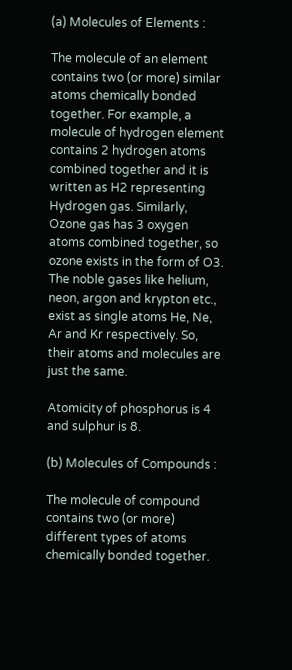(a) Molecules of Elements :

The molecule of an element contains two (or more) similar atoms chemically bonded together. For example, a molecule of hydrogen element contains 2 hydrogen atoms combined together and it is written as H2 representing Hydrogen gas. Similarly, Ozone gas has 3 oxygen atoms combined together, so ozone exists in the form of O3. The noble gases like helium, neon, argon and krypton etc., exist as single atoms He, Ne, Ar and Kr respectively. So, their atoms and molecules are just the same.

Atomicity of phosphorus is 4 and sulphur is 8.

(b) Molecules of Compounds :

The molecule of compound contains two (or more) different types of atoms chemically bonded together.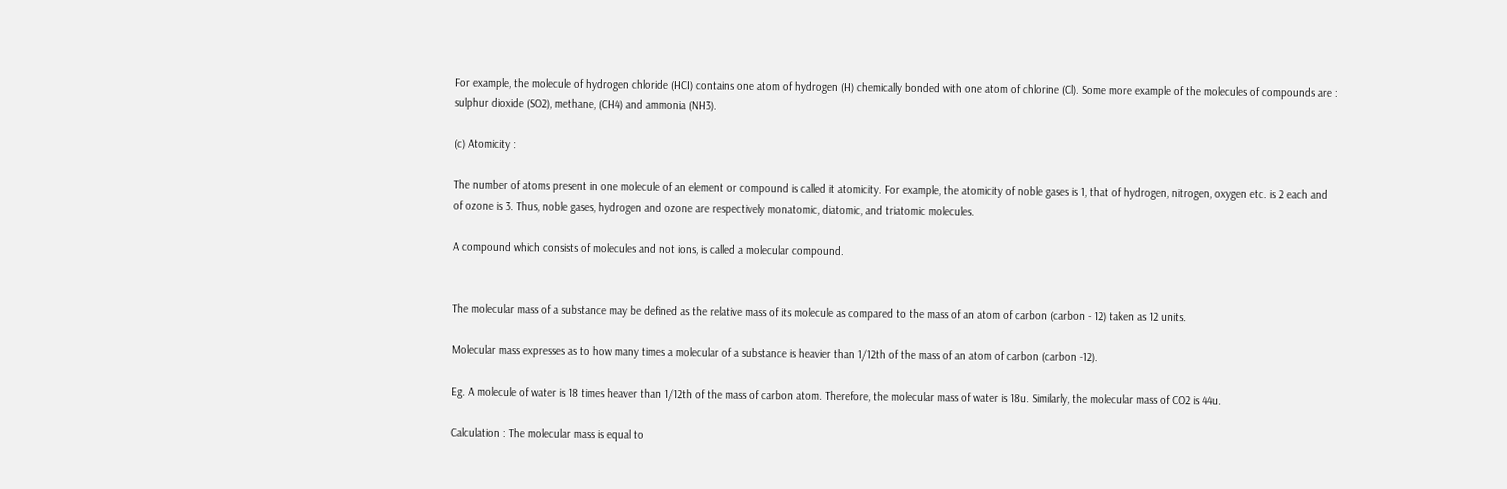For example, the molecule of hydrogen chloride (HCI) contains one atom of hydrogen (H) chemically bonded with one atom of chlorine (Cl). Some more example of the molecules of compounds are : sulphur dioxide (SO2), methane, (CH4) and ammonia (NH3).

(c) Atomicity :

The number of atoms present in one molecule of an element or compound is called it atomicity. For example, the atomicity of noble gases is 1, that of hydrogen, nitrogen, oxygen etc. is 2 each and of ozone is 3. Thus, noble gases, hydrogen and ozone are respectively monatomic, diatomic, and triatomic molecules.

A compound which consists of molecules and not ions, is called a molecular compound.


The molecular mass of a substance may be defined as the relative mass of its molecule as compared to the mass of an atom of carbon (carbon - 12) taken as 12 units.

Molecular mass expresses as to how many times a molecular of a substance is heavier than 1/12th of the mass of an atom of carbon (carbon -12).

Eg. A molecule of water is 18 times heaver than 1/12th of the mass of carbon atom. Therefore, the molecular mass of water is 18u. Similarly, the molecular mass of CO2 is 44u.

Calculation : The molecular mass is equal to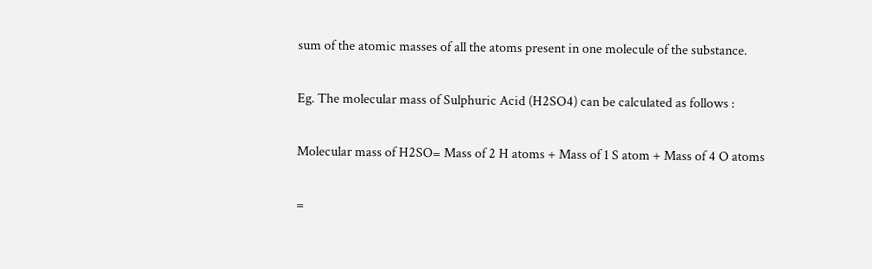sum of the atomic masses of all the atoms present in one molecule of the substance.

Eg. The molecular mass of Sulphuric Acid (H2SO4) can be calculated as follows :

Molecular mass of H2SO= Mass of 2 H atoms + Mass of 1 S atom + Mass of 4 O atoms

=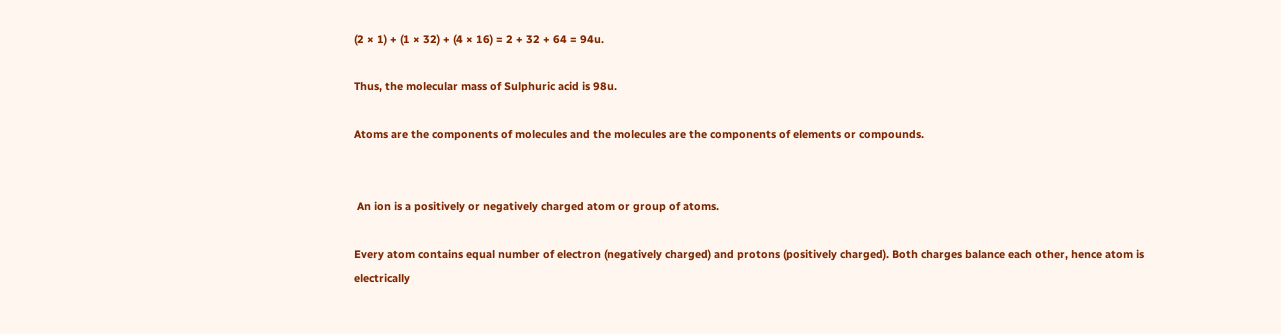(2 × 1) + (1 × 32) + (4 × 16) = 2 + 32 + 64 = 94u.

Thus, the molecular mass of Sulphuric acid is 98u.

Atoms are the components of molecules and the molecules are the components of elements or compounds.


 An ion is a positively or negatively charged atom or group of atoms.

Every atom contains equal number of electron (negatively charged) and protons (positively charged). Both charges balance each other, hence atom is electrically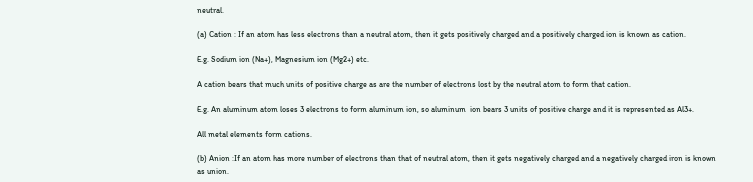neutral.

(a) Cation : If an atom has less electrons than a neutral atom, then it gets positively charged and a positively charged ion is known as cation.

E.g. Sodium ion (Na+), Magnesium ion (Mg2+) etc.

A cation bears that much units of positive charge as are the number of electrons lost by the neutral atom to form that cation.

E.g. An aluminum atom loses 3 electrons to form aluminum ion, so aluminum  ion bears 3 units of positive charge and it is represented as Al3+.

All metal elements form cations.

(b) Anion :If an atom has more number of electrons than that of neutral atom, then it gets negatively charged and a negatively charged iron is known as union.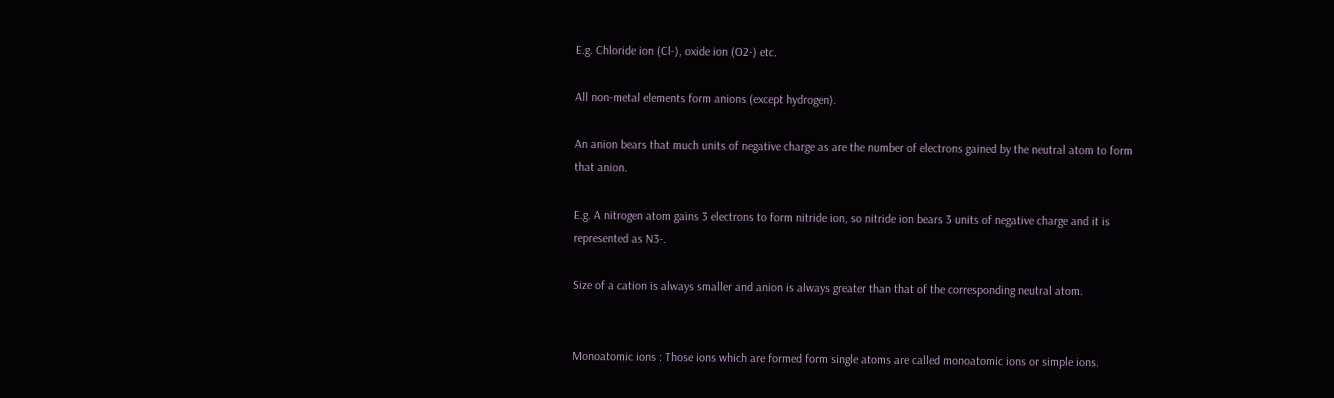E.g. Chloride ion (Cl-), oxide ion (O2-) etc.

All non-metal elements form anions (except hydrogen).

An anion bears that much units of negative charge as are the number of electrons gained by the neutral atom to form that anion.

E.g. A nitrogen atom gains 3 electrons to form nitride ion, so nitride ion bears 3 units of negative charge and it is represented as N3-.

Size of a cation is always smaller and anion is always greater than that of the corresponding neutral atom.


Monoatomic ions : Those ions which are formed form single atoms are called monoatomic ions or simple ions.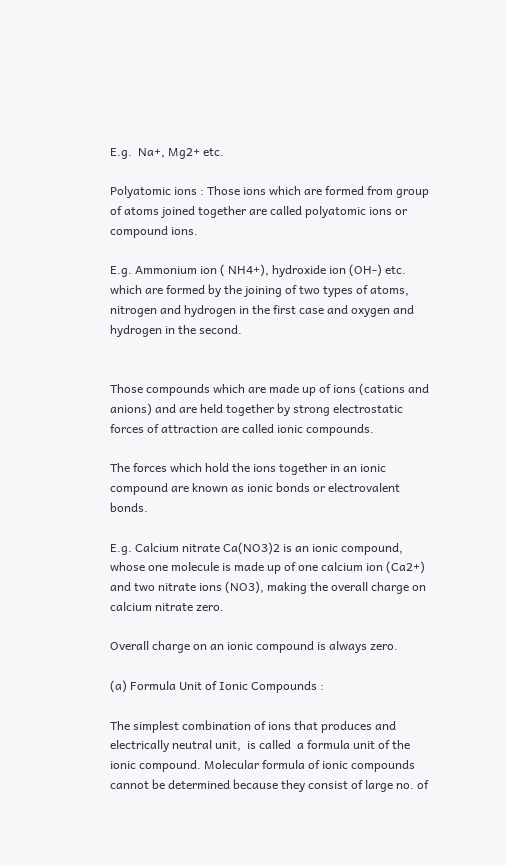E.g.  Na+, Mg2+ etc.

Polyatomic ions : Those ions which are formed from group of atoms joined together are called polyatomic ions or compound ions.

E.g. Ammonium ion ( NH4+), hydroxide ion (OH-) etc. which are formed by the joining of two types of atoms, nitrogen and hydrogen in the first case and oxygen and hydrogen in the second.


Those compounds which are made up of ions (cations and anions) and are held together by strong electrostatic forces of attraction are called ionic compounds.

The forces which hold the ions together in an ionic compound are known as ionic bonds or electrovalent bonds.

E.g. Calcium nitrate Ca(NO3)2 is an ionic compound, whose one molecule is made up of one calcium ion (Ca2+) and two nitrate ions (NO3), making the overall charge on calcium nitrate zero.

Overall charge on an ionic compound is always zero.

(a) Formula Unit of Ionic Compounds :

The simplest combination of ions that produces and electrically neutral unit,  is called  a formula unit of the ionic compound. Molecular formula of ionic compounds cannot be determined because they consist of large no. of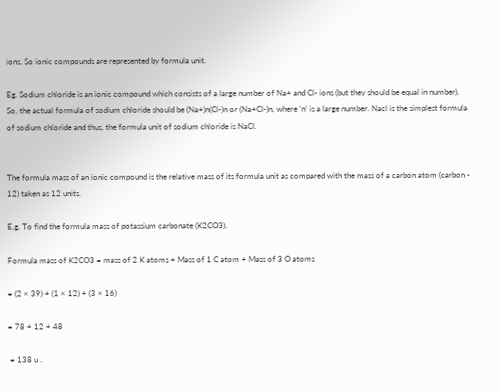ions. So ionic compounds are represented by formula unit.

Eg. Sodium chloride is an ionic compound which consists of a large number of Na+ and Cl- ions (but they should be equal in number). So, the actual formula of sodium chloride should be (Na+)n(Cl-)n or (Na+Cl-)n, where ‘n’ is a large number. Nacl is the simplest formula of sodium chloride and thus, the formula unit of sodium chloride is NaCl.


The formula mass of an ionic compound is the relative mass of its formula unit as compared with the mass of a carbon atom (carbon - 12) taken as 12 units.

E.g. To find the formula mass of potassium carbonate (K2CO3).

Formula mass of K2CO3 = mass of 2 K atoms + Mass of 1 C atom + Mass of 3 O atoms

= (2 × 39) + (1 × 12) + (3 × 16)

= 78 + 12 + 48

 = 138 u .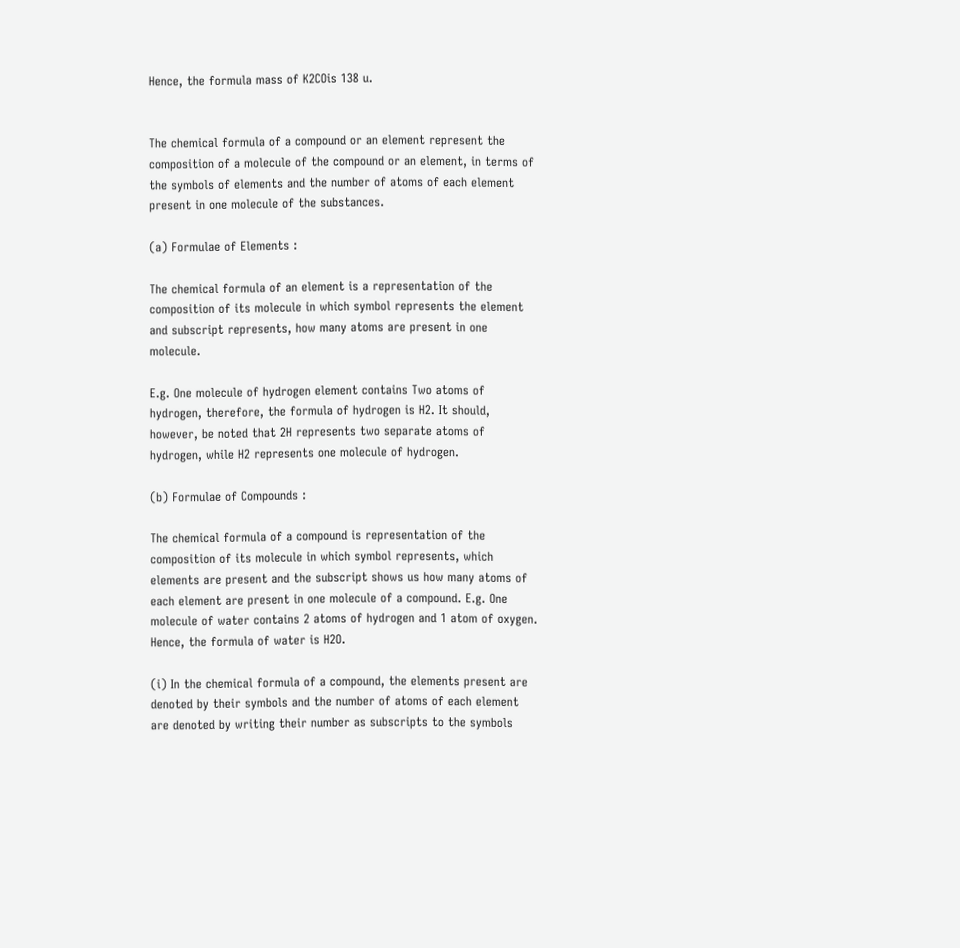Hence, the formula mass of K2COis 138 u.


The chemical formula of a compound or an element represent the composition of a molecule of the compound or an element, in terms of the symbols of elements and the number of atoms of each element present in one molecule of the substances.

(a) Formulae of Elements :

The chemical formula of an element is a representation of the composition of its molecule in which symbol represents the element and subscript represents, how many atoms are present in one molecule.

E.g. One molecule of hydrogen element contains Two atoms of hydrogen, therefore, the formula of hydrogen is H2. It should, however, be noted that 2H represents two separate atoms of hydrogen, while H2 represents one molecule of hydrogen.

(b) Formulae of Compounds :

The chemical formula of a compound is representation of the composition of its molecule in which symbol represents, which elements are present and the subscript shows us how many atoms of each element are present in one molecule of a compound. E.g. One molecule of water contains 2 atoms of hydrogen and 1 atom of oxygen. Hence, the formula of water is H2O.

(i) In the chemical formula of a compound, the elements present are denoted by their symbols and the number of atoms of each element are denoted by writing their number as subscripts to the symbols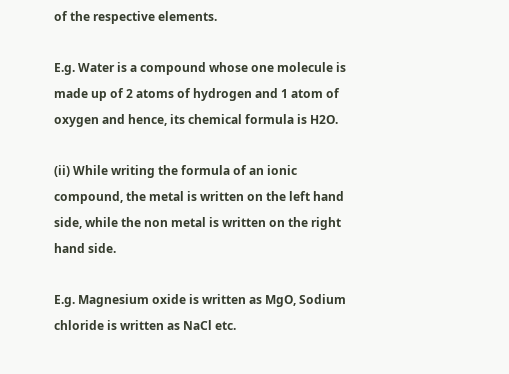of the respective elements.

E.g. Water is a compound whose one molecule is made up of 2 atoms of hydrogen and 1 atom of oxygen and hence, its chemical formula is H2O.

(ii) While writing the formula of an ionic compound, the metal is written on the left hand side, while the non metal is written on the right hand side.

E.g. Magnesium oxide is written as MgO, Sodium chloride is written as NaCl etc.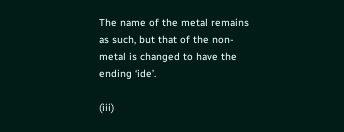The name of the metal remains as such, but that of the non-metal is changed to have the ending ‘ide’.

(iii)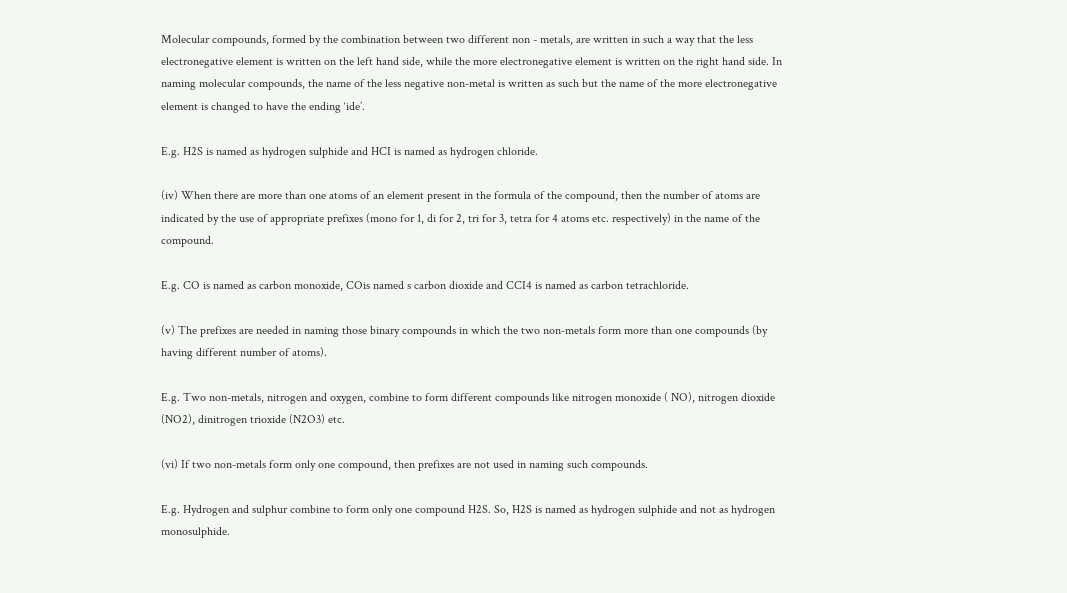Molecular compounds, formed by the combination between two different non - metals, are written in such a way that the less electronegative element is written on the left hand side, while the more electronegative element is written on the right hand side. In naming molecular compounds, the name of the less negative non-metal is written as such but the name of the more electronegative element is changed to have the ending ‘ide’.

E.g. H2S is named as hydrogen sulphide and HCI is named as hydrogen chloride.

(iv) When there are more than one atoms of an element present in the formula of the compound, then the number of atoms are indicated by the use of appropriate prefixes (mono for 1, di for 2, tri for 3, tetra for 4 atoms etc. respectively) in the name of the compound.

E.g. CO is named as carbon monoxide, COis named s carbon dioxide and CCI4 is named as carbon tetrachloride.

(v) The prefixes are needed in naming those binary compounds in which the two non-metals form more than one compounds (by having different number of atoms).

E.g. Two non-metals, nitrogen and oxygen, combine to form different compounds like nitrogen monoxide ( NO), nitrogen dioxide (NO2), dinitrogen trioxide (N2O3) etc.

(vi) If two non-metals form only one compound, then prefixes are not used in naming such compounds.

E.g. Hydrogen and sulphur combine to form only one compound H2S. So, H2S is named as hydrogen sulphide and not as hydrogen monosulphide.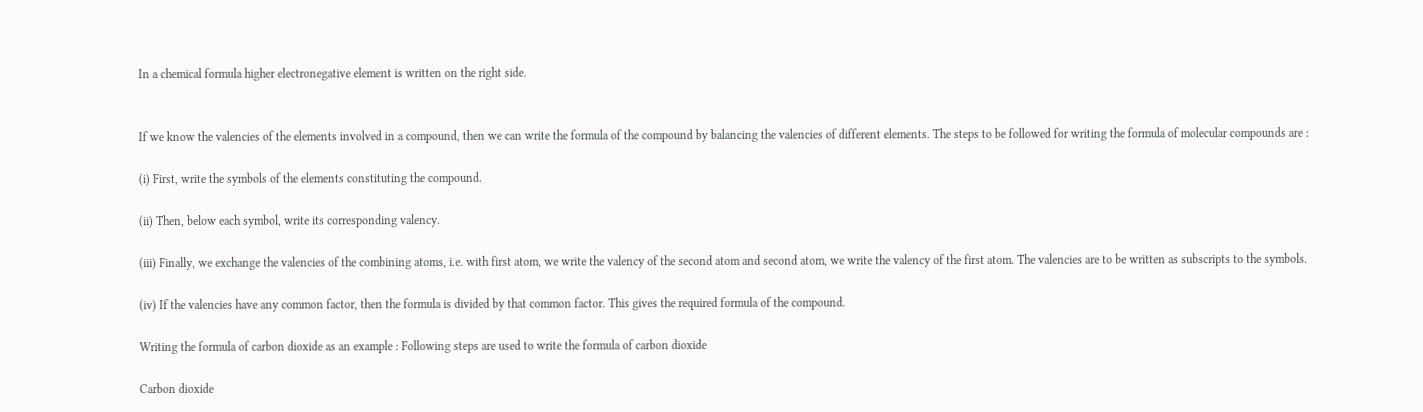In a chemical formula higher electronegative element is written on the right side.


If we know the valencies of the elements involved in a compound, then we can write the formula of the compound by balancing the valencies of different elements. The steps to be followed for writing the formula of molecular compounds are :

(i) First, write the symbols of the elements constituting the compound.

(ii) Then, below each symbol, write its corresponding valency.

(iii) Finally, we exchange the valencies of the combining atoms, i.e. with first atom, we write the valency of the second atom and second atom, we write the valency of the first atom. The valencies are to be written as subscripts to the symbols.

(iv) If the valencies have any common factor, then the formula is divided by that common factor. This gives the required formula of the compound.

Writing the formula of carbon dioxide as an example : Following steps are used to write the formula of carbon dioxide

Carbon dioxide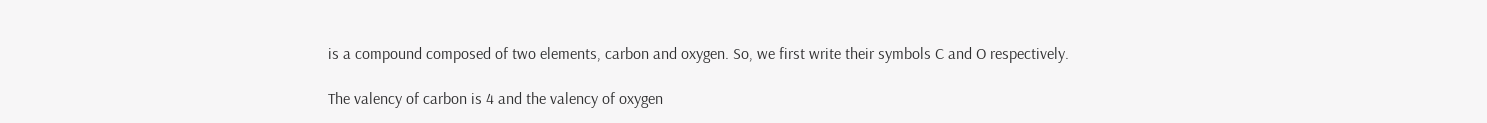is a compound composed of two elements, carbon and oxygen. So, we first write their symbols C and O respectively.

The valency of carbon is 4 and the valency of oxygen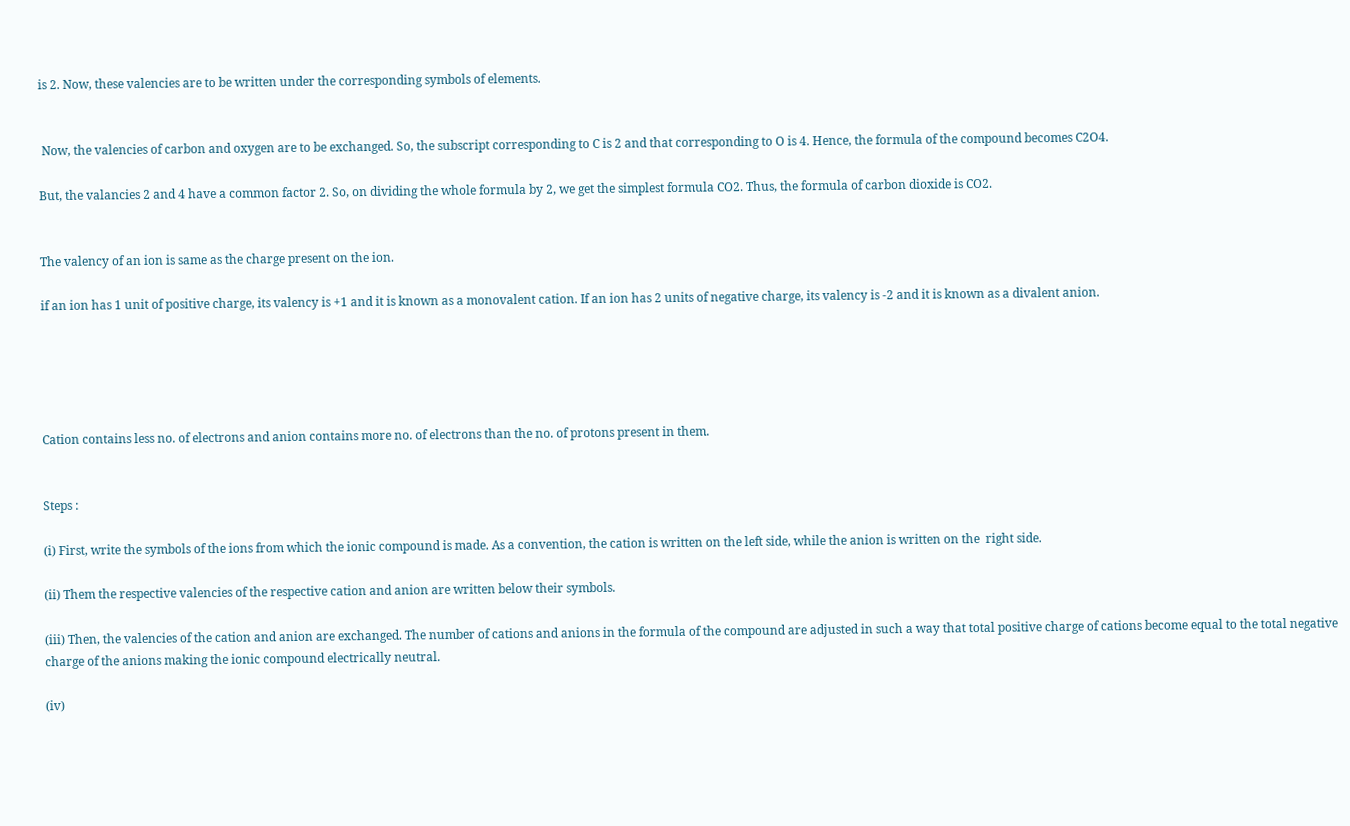is 2. Now, these valencies are to be written under the corresponding symbols of elements.


 Now, the valencies of carbon and oxygen are to be exchanged. So, the subscript corresponding to C is 2 and that corresponding to O is 4. Hence, the formula of the compound becomes C2O4.

But, the valancies 2 and 4 have a common factor 2. So, on dividing the whole formula by 2, we get the simplest formula CO2. Thus, the formula of carbon dioxide is CO2.


The valency of an ion is same as the charge present on the ion.

if an ion has 1 unit of positive charge, its valency is +1 and it is known as a monovalent cation. If an ion has 2 units of negative charge, its valency is -2 and it is known as a divalent anion.





Cation contains less no. of electrons and anion contains more no. of electrons than the no. of protons present in them.


Steps :

(i) First, write the symbols of the ions from which the ionic compound is made. As a convention, the cation is written on the left side, while the anion is written on the  right side.

(ii) Them the respective valencies of the respective cation and anion are written below their symbols.

(iii) Then, the valencies of the cation and anion are exchanged. The number of cations and anions in the formula of the compound are adjusted in such a way that total positive charge of cations become equal to the total negative charge of the anions making the ionic compound electrically neutral.

(iv)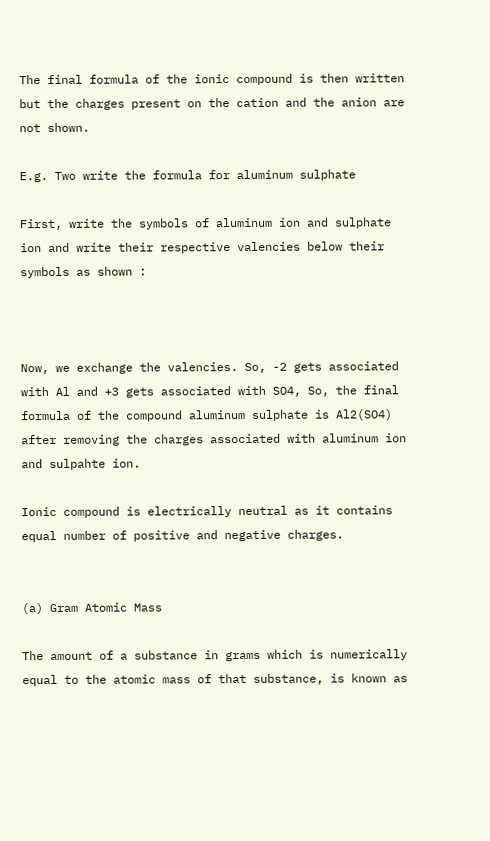The final formula of the ionic compound is then written but the charges present on the cation and the anion are not shown.

E.g. Two write the formula for aluminum sulphate

First, write the symbols of aluminum ion and sulphate ion and write their respective valencies below their symbols as shown :



Now, we exchange the valencies. So, -2 gets associated with Al and +3 gets associated with SO4, So, the final formula of the compound aluminum sulphate is Al2(SO4) after removing the charges associated with aluminum ion and sulpahte ion.

Ionic compound is electrically neutral as it contains equal number of positive and negative charges.


(a) Gram Atomic Mass

The amount of a substance in grams which is numerically equal to the atomic mass of that substance, is known as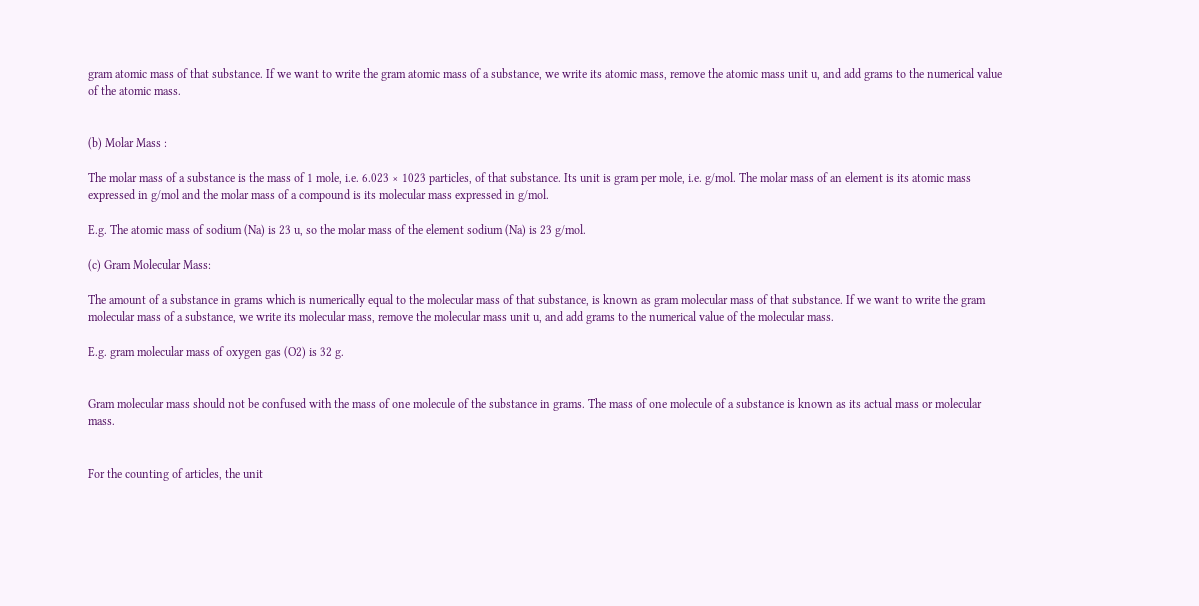gram atomic mass of that substance. If we want to write the gram atomic mass of a substance, we write its atomic mass, remove the atomic mass unit u, and add grams to the numerical value of the atomic mass.


(b) Molar Mass :

The molar mass of a substance is the mass of 1 mole, i.e. 6.023 × 1023 particles, of that substance. Its unit is gram per mole, i.e. g/mol. The molar mass of an element is its atomic mass expressed in g/mol and the molar mass of a compound is its molecular mass expressed in g/mol.

E.g. The atomic mass of sodium (Na) is 23 u, so the molar mass of the element sodium (Na) is 23 g/mol.

(c) Gram Molecular Mass:

The amount of a substance in grams which is numerically equal to the molecular mass of that substance, is known as gram molecular mass of that substance. If we want to write the gram molecular mass of a substance, we write its molecular mass, remove the molecular mass unit u, and add grams to the numerical value of the molecular mass.

E.g. gram molecular mass of oxygen gas (O2) is 32 g.


Gram molecular mass should not be confused with the mass of one molecule of the substance in grams. The mass of one molecule of a substance is known as its actual mass or molecular mass.


For the counting of articles, the unit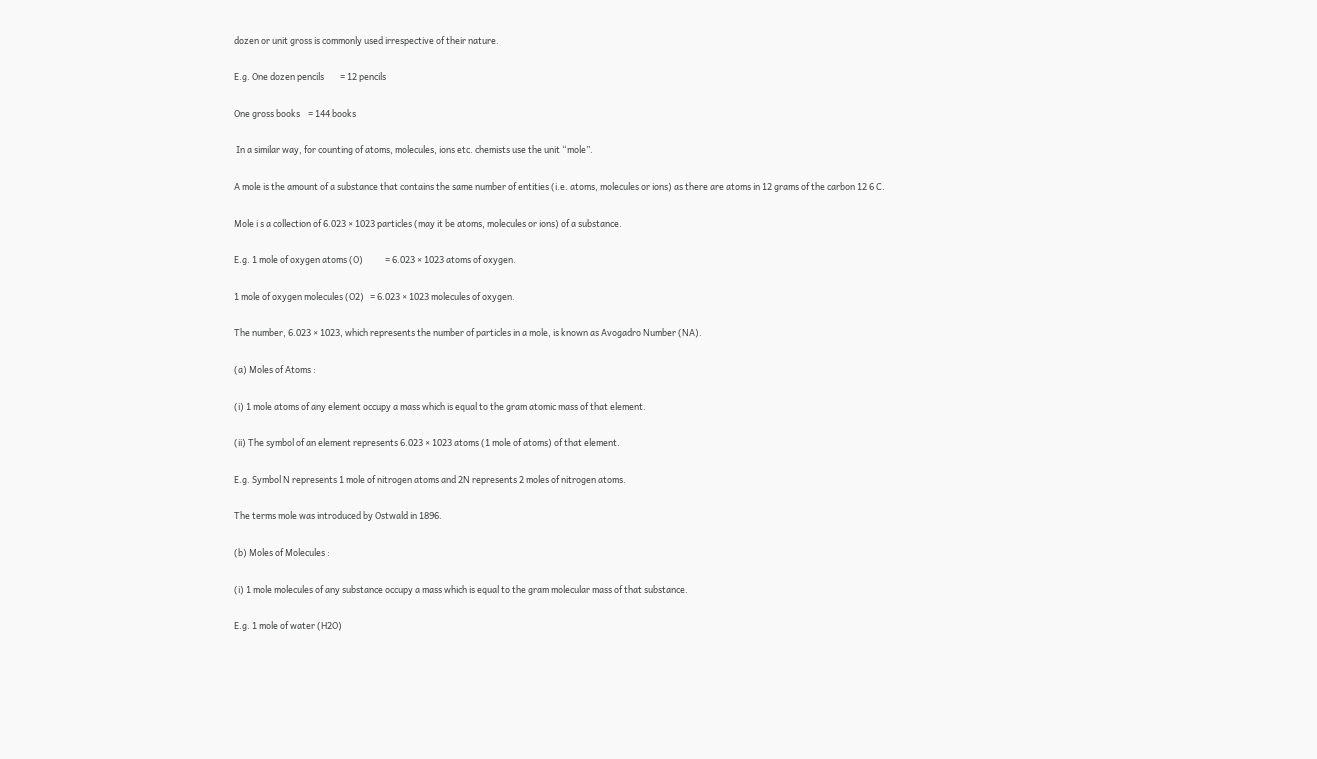dozen or unit gross is commonly used irrespective of their nature.

E.g. One dozen pencils        = 12 pencils

One gross books    = 144 books

 In a similar way, for counting of atoms, molecules, ions etc. chemists use the unit “mole”.

A mole is the amount of a substance that contains the same number of entities (i.e. atoms, molecules or ions) as there are atoms in 12 grams of the carbon 12 6 C.

Mole i s a collection of 6.023 × 1023 particles (may it be atoms, molecules or ions) of a substance.

E.g. 1 mole of oxygen atoms (O)           = 6.023 × 1023 atoms of oxygen.

1 mole of oxygen molecules (O2)   = 6.023 × 1023 molecules of oxygen.

The number, 6.023 × 1023, which represents the number of particles in a mole, is known as Avogadro Number (NA).

(a) Moles of Atoms :

(i) 1 mole atoms of any element occupy a mass which is equal to the gram atomic mass of that element.

(ii) The symbol of an element represents 6.023 × 1023 atoms (1 mole of atoms) of that element.

E.g. Symbol N represents 1 mole of nitrogen atoms and 2N represents 2 moles of nitrogen atoms.

The terms mole was introduced by Ostwald in 1896.

(b) Moles of Molecules :

(i) 1 mole molecules of any substance occupy a mass which is equal to the gram molecular mass of that substance.

E.g. 1 mole of water (H2O)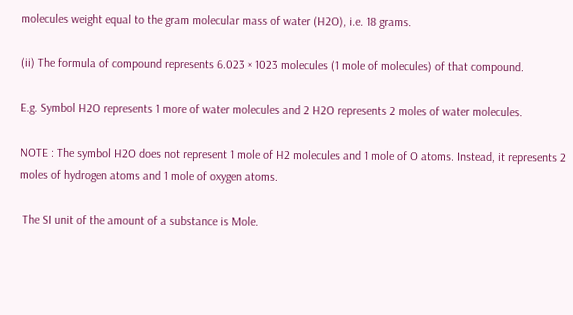molecules weight equal to the gram molecular mass of water (H2O), i.e. 18 grams.

(ii) The formula of compound represents 6.023 × 1023 molecules (1 mole of molecules) of that compound.

E.g. Symbol H2O represents 1 more of water molecules and 2 H2O represents 2 moles of water molecules.

NOTE : The symbol H2O does not represent 1 mole of H2 molecules and 1 mole of O atoms. Instead, it represents 2 moles of hydrogen atoms and 1 mole of oxygen atoms.

 The SI unit of the amount of a substance is Mole.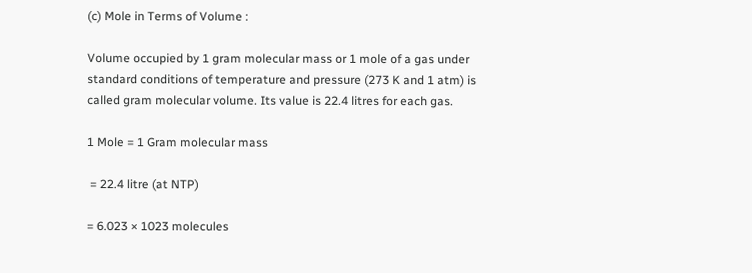(c) Mole in Terms of Volume :

Volume occupied by 1 gram molecular mass or 1 mole of a gas under standard conditions of temperature and pressure (273 K and 1 atm) is called gram molecular volume. Its value is 22.4 litres for each gas.

1 Mole = 1 Gram molecular mass

 = 22.4 litre (at NTP)

= 6.023 × 1023 molecules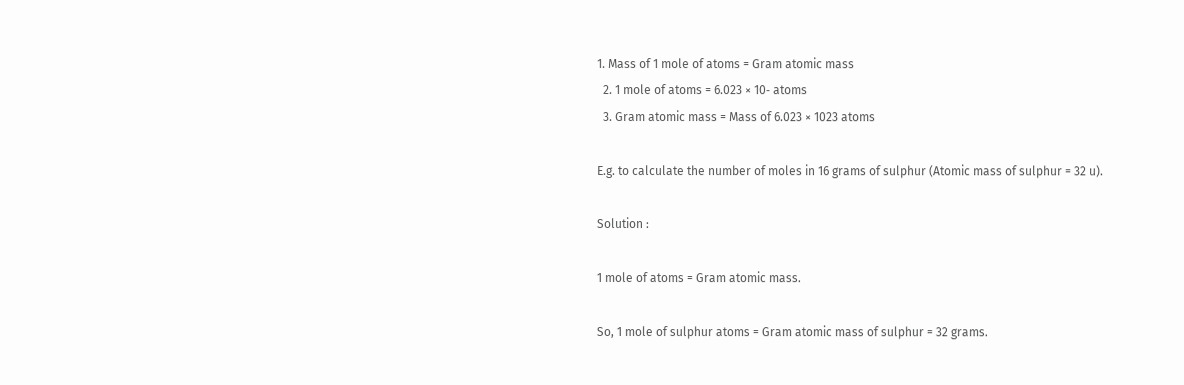1. Mass of 1 mole of atoms = Gram atomic mass
  2. 1 mole of atoms = 6.023 × 10‑ atoms
  3. Gram atomic mass = Mass of 6.023 × 1023 atoms

E.g. to calculate the number of moles in 16 grams of sulphur (Atomic mass of sulphur = 32 u).

Solution :

1 mole of atoms = Gram atomic mass.

So, 1 mole of sulphur atoms = Gram atomic mass of sulphur = 32 grams.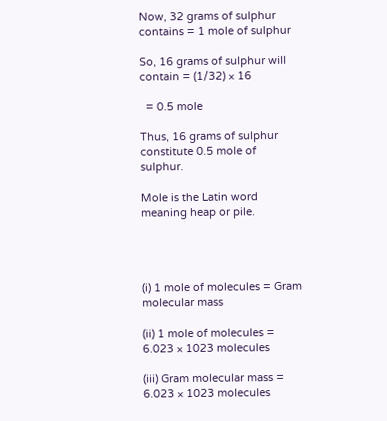Now, 32 grams of sulphur contains = 1 mole of sulphur

So, 16 grams of sulphur will contain = (1/32) × 16

  = 0.5 mole

Thus, 16 grams of sulphur constitute 0.5 mole of sulphur.

Mole is the Latin word meaning heap or pile.




(i) 1 mole of molecules = Gram molecular mass

(ii) 1 mole of molecules = 6.023 × 1023 molecules

(iii) Gram molecular mass = 6.023 × 1023 molecules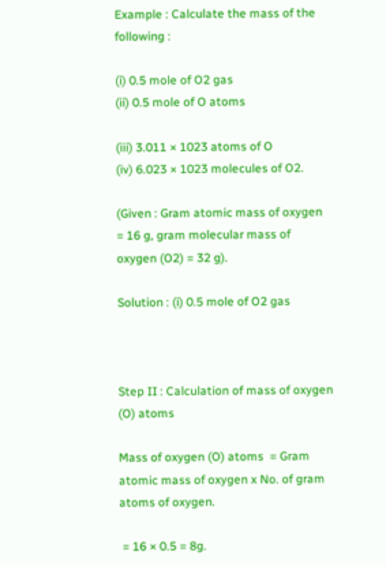Example : Calculate the mass of the following :

(i) 0.5 mole of O2 gas                            (ii) 0.5 mole of O atoms

(iii) 3.011 × 1023 atoms of O                   (iv) 6.023 × 1023 molecules of O2.

(Given : Gram atomic mass of oxygen = 16 g, gram molecular mass of oxygen (O2) = 32 g).

Solution : (i) 0.5 mole of O2 gas



Step II : Calculation of mass of oxygen (O) atoms

Mass of oxygen (O) atoms  = Gram atomic mass of oxygen x No. of gram atoms of oxygen.

 = 16 × 0.5 = 8g.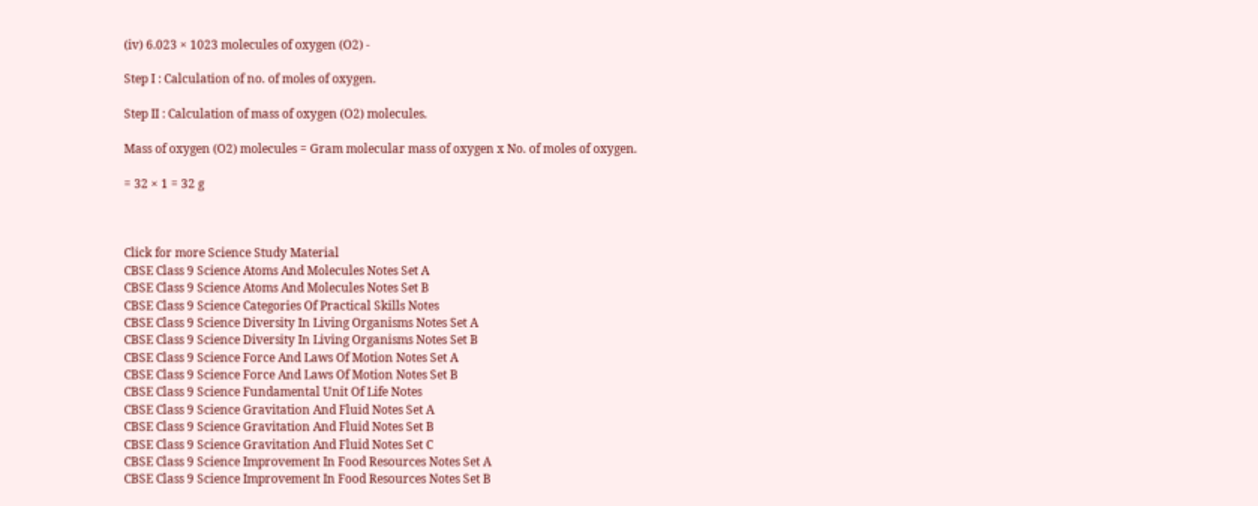(iv) 6.023 × 1023 molecules of oxygen (O2) -

Step I : Calculation of no. of moles of oxygen.

Step II : Calculation of mass of oxygen (O2) molecules.

Mass of oxygen (O2) molecules = Gram molecular mass of oxygen x No. of moles of oxygen.

= 32 × 1 = 32 g



Click for more Science Study Material
CBSE Class 9 Science Atoms And Molecules Notes Set A
CBSE Class 9 Science Atoms And Molecules Notes Set B
CBSE Class 9 Science Categories Of Practical Skills Notes
CBSE Class 9 Science Diversity In Living Organisms Notes Set A
CBSE Class 9 Science Diversity In Living Organisms Notes Set B
CBSE Class 9 Science Force And Laws Of Motion Notes Set A
CBSE Class 9 Science Force And Laws Of Motion Notes Set B
CBSE Class 9 Science Fundamental Unit Of Life Notes
CBSE Class 9 Science Gravitation And Fluid Notes Set A
CBSE Class 9 Science Gravitation And Fluid Notes Set B
CBSE Class 9 Science Gravitation And Fluid Notes Set C
CBSE Class 9 Science Improvement In Food Resources Notes Set A
CBSE Class 9 Science Improvement In Food Resources Notes Set B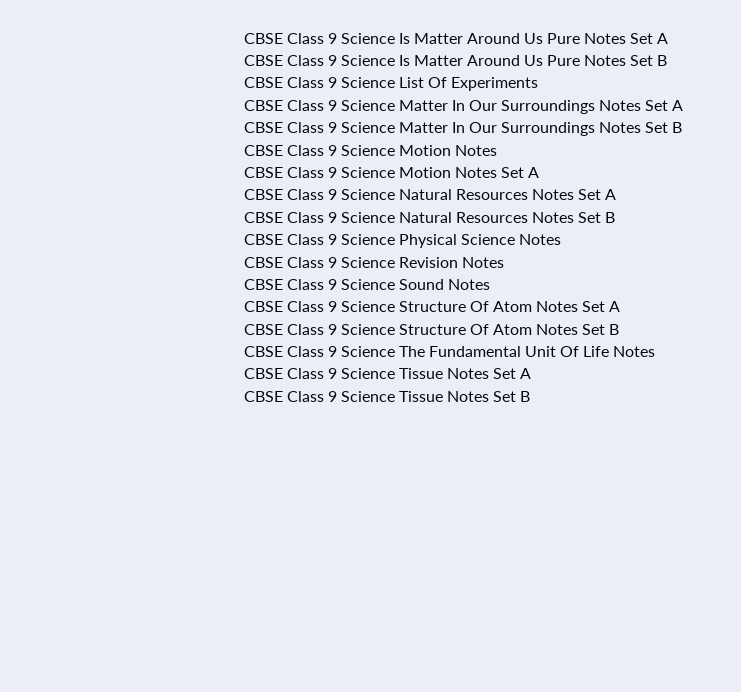CBSE Class 9 Science Is Matter Around Us Pure Notes Set A
CBSE Class 9 Science Is Matter Around Us Pure Notes Set B
CBSE Class 9 Science List Of Experiments
CBSE Class 9 Science Matter In Our Surroundings Notes Set A
CBSE Class 9 Science Matter In Our Surroundings Notes Set B
CBSE Class 9 Science Motion Notes
CBSE Class 9 Science Motion Notes Set A
CBSE Class 9 Science Natural Resources Notes Set A
CBSE Class 9 Science Natural Resources Notes Set B
CBSE Class 9 Science Physical Science Notes
CBSE Class 9 Science Revision Notes
CBSE Class 9 Science Sound Notes
CBSE Class 9 Science Structure Of Atom Notes Set A
CBSE Class 9 Science Structure Of Atom Notes Set B
CBSE Class 9 Science The Fundamental Unit Of Life Notes
CBSE Class 9 Science Tissue Notes Set A
CBSE Class 9 Science Tissue Notes Set B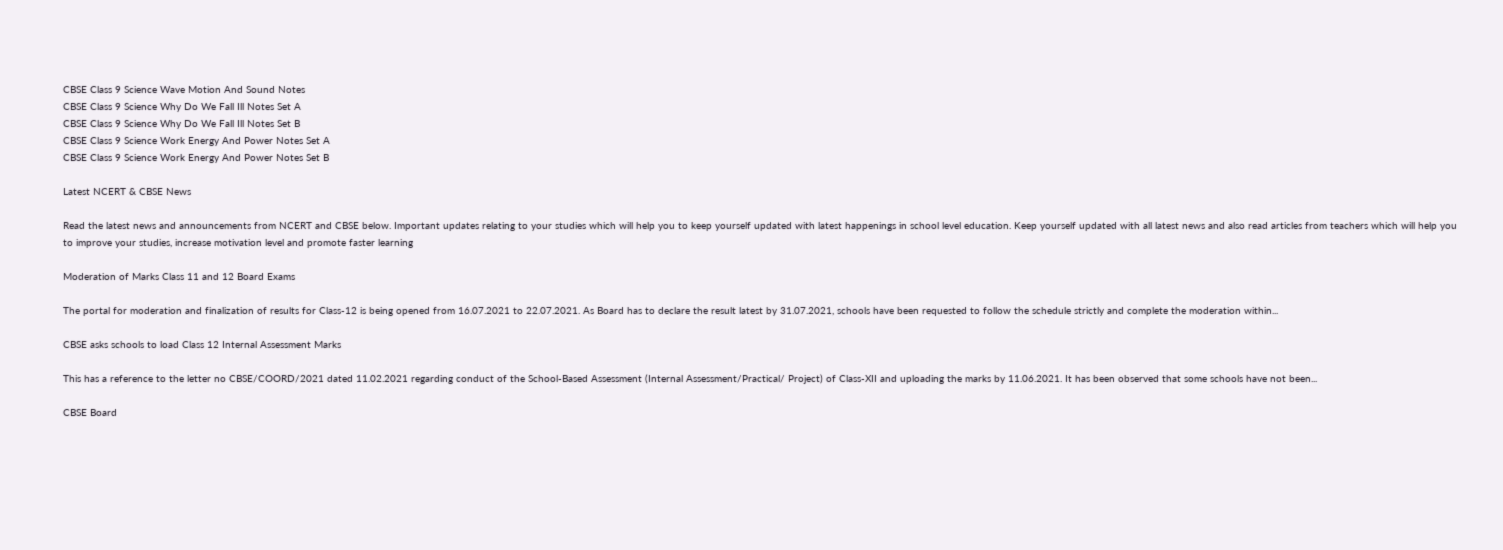CBSE Class 9 Science Wave Motion And Sound Notes
CBSE Class 9 Science Why Do We Fall Ill Notes Set A
CBSE Class 9 Science Why Do We Fall Ill Notes Set B
CBSE Class 9 Science Work Energy And Power Notes Set A
CBSE Class 9 Science Work Energy And Power Notes Set B

Latest NCERT & CBSE News

Read the latest news and announcements from NCERT and CBSE below. Important updates relating to your studies which will help you to keep yourself updated with latest happenings in school level education. Keep yourself updated with all latest news and also read articles from teachers which will help you to improve your studies, increase motivation level and promote faster learning

Moderation of Marks Class 11 and 12 Board Exams

The portal for moderation and finalization of results for Class-12 is being opened from 16.07.2021 to 22.07.2021. As Board has to declare the result latest by 31.07.2021, schools have been requested to follow the schedule strictly and complete the moderation within...

CBSE asks schools to load Class 12 Internal Assessment Marks

This has a reference to the letter no CBSE/COORD/2021 dated 11.02.2021 regarding conduct of the School-Based Assessment (Internal Assessment/Practical/ Project) of Class-XII and uploading the marks by 11.06.2021. It has been observed that some schools have not been...

CBSE Board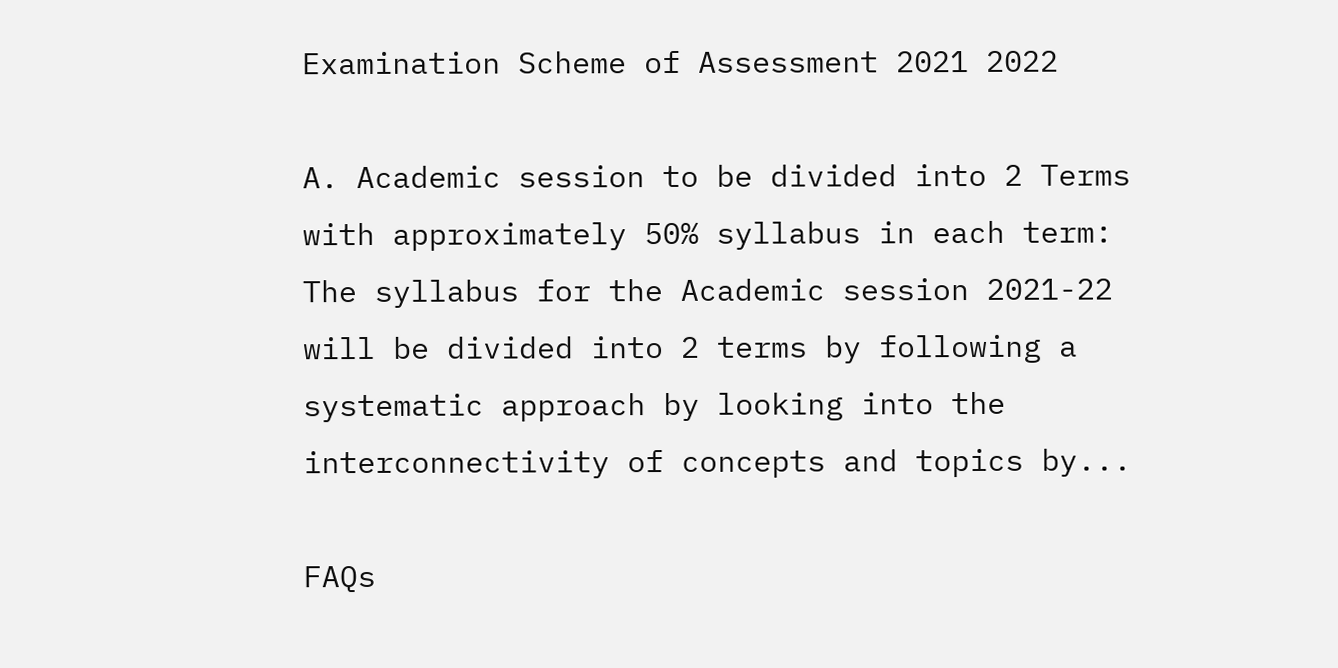Examination Scheme of Assessment 2021 2022

A. Academic session to be divided into 2 Terms with approximately 50% syllabus in each term: The syllabus for the Academic session 2021-22 will be divided into 2 terms by following a systematic approach by looking into the interconnectivity of concepts and topics by...

FAQs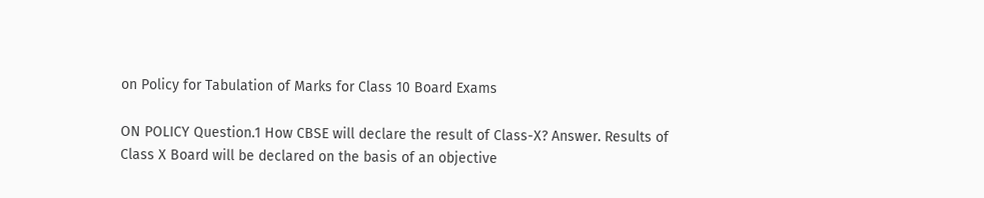on Policy for Tabulation of Marks for Class 10 Board Exams

ON POLICY Question.1 How CBSE will declare the result of Class-X? Answer. Results of Class X Board will be declared on the basis of an objective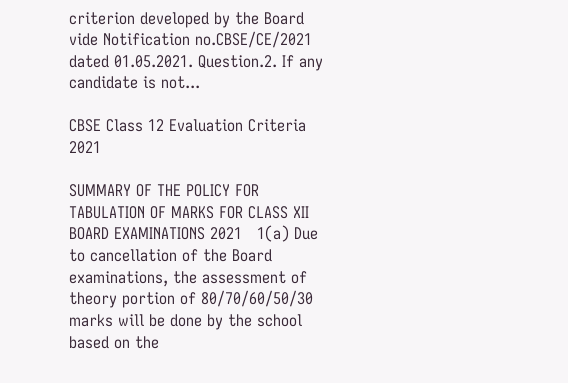criterion developed by the Board vide Notification no.CBSE/CE/2021 dated 01.05.2021. Question.2. If any candidate is not...

CBSE Class 12 Evaluation Criteria 2021

SUMMARY OF THE POLICY FOR TABULATION OF MARKS FOR CLASS XII BOARD EXAMINATIONS 2021   1(a) Due to cancellation of the Board examinations, the assessment of theory portion of 80/70/60/50/30 marks will be done by the school based on the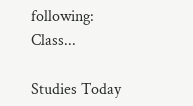following:     Class...

Studies Today